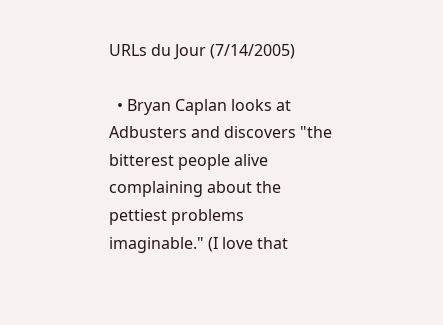URLs du Jour (7/14/2005)

  • Bryan Caplan looks at Adbusters and discovers "the bitterest people alive complaining about the pettiest problems imaginable." (I love that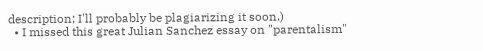description; I'll probably be plagiarizing it soon.)
  • I missed this great Julian Sanchez essay on "parentalism"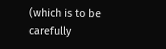(which is to be carefully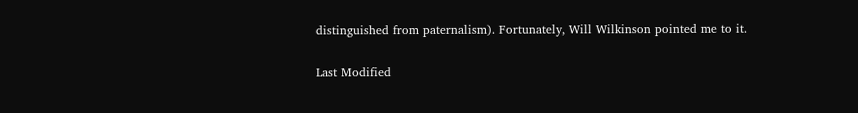distinguished from paternalism). Fortunately, Will Wilkinson pointed me to it.

Last Modified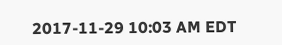2017-11-29 10:03 AM EDT